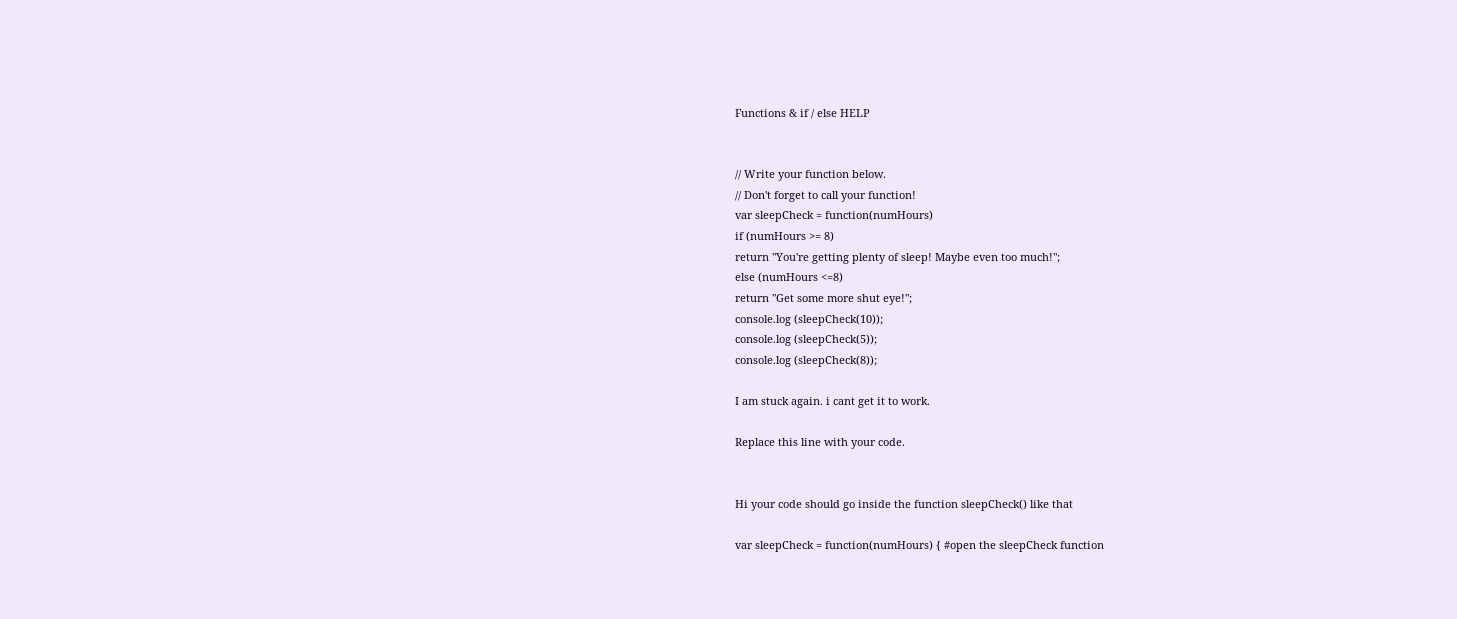Functions & if / else HELP


// Write your function below.
// Don't forget to call your function!
var sleepCheck = function(numHours)
if (numHours >= 8)
return "You're getting plenty of sleep! Maybe even too much!";
else (numHours <=8)
return "Get some more shut eye!";
console.log (sleepCheck(10));
console.log (sleepCheck(5));
console.log (sleepCheck(8));

I am stuck again. i cant get it to work.

Replace this line with your code.


Hi your code should go inside the function sleepCheck() like that

var sleepCheck = function(numHours) { #open the sleepCheck function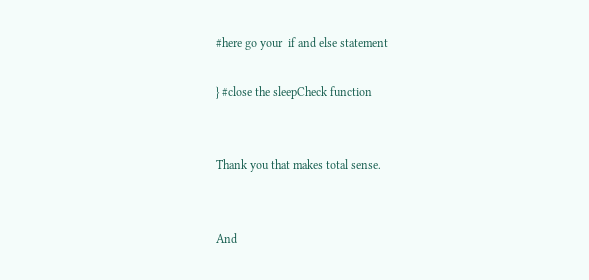#here go your  if and else statement

} #close the sleepCheck function


Thank you that makes total sense.


And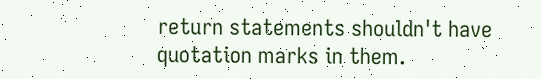return statements shouldn't have quotation marks in them.